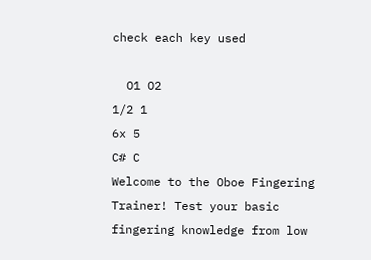check each key used

  O1 O2
1/2 1
6x 5
C# C
Welcome to the Oboe Fingering Trainer! Test your basic fingering knowledge from low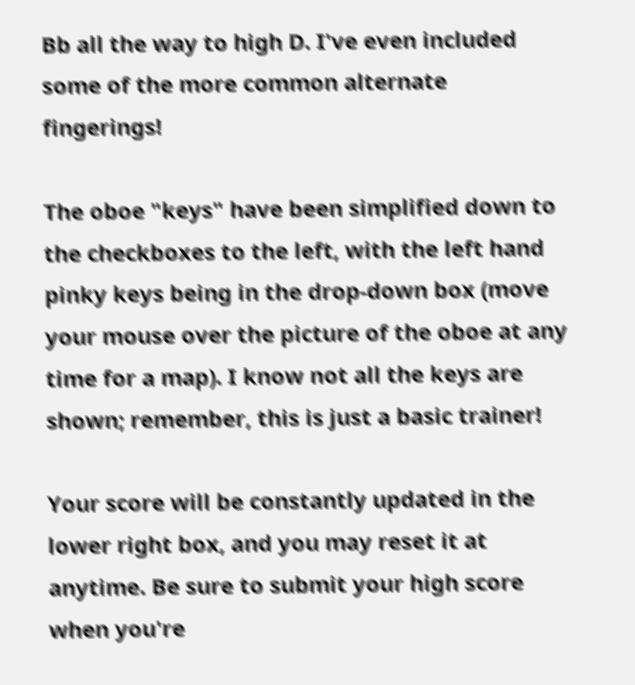Bb all the way to high D. I've even included some of the more common alternate fingerings!

The oboe "keys" have been simplified down to the checkboxes to the left, with the left hand pinky keys being in the drop-down box (move your mouse over the picture of the oboe at any time for a map). I know not all the keys are shown; remember, this is just a basic trainer!

Your score will be constantly updated in the lower right box, and you may reset it at anytime. Be sure to submit your high score when you're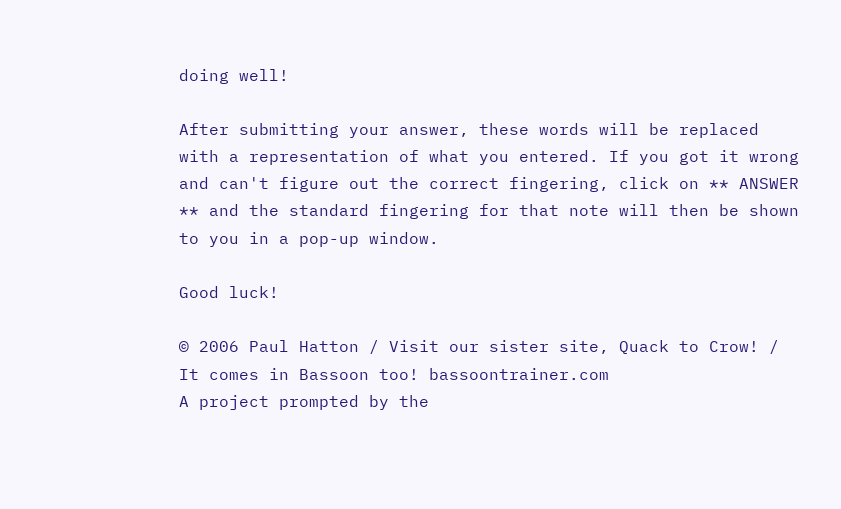doing well!

After submitting your answer, these words will be replaced with a representation of what you entered. If you got it wrong and can't figure out the correct fingering, click on ** ANSWER ** and the standard fingering for that note will then be shown to you in a pop-up window.

Good luck!

© 2006 Paul Hatton / Visit our sister site, Quack to Crow! / It comes in Bassoon too! bassoontrainer.com
A project prompted by the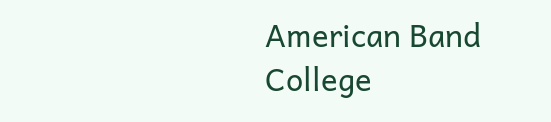American Band College